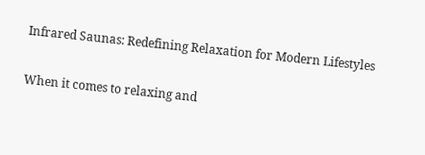Infrared Saunas: Redefining Relaxation for Modern Lifestyles

When it comes to relaxing and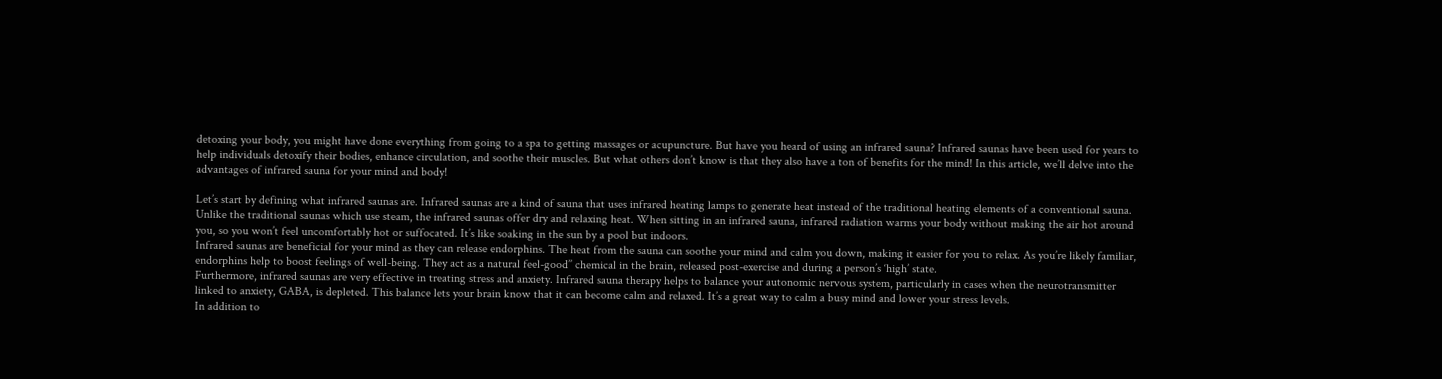detoxing your body, you might have done everything from going to a spa to getting massages or acupuncture. But have you heard of using an infrared sauna? Infrared saunas have been used for years to help individuals detoxify their bodies, enhance circulation, and soothe their muscles. But what others don’t know is that they also have a ton of benefits for the mind! In this article, we’ll delve into the advantages of infrared sauna for your mind and body!

Let’s start by defining what infrared saunas are. Infrared saunas are a kind of sauna that uses infrared heating lamps to generate heat instead of the traditional heating elements of a conventional sauna. Unlike the traditional saunas which use steam, the infrared saunas offer dry and relaxing heat. When sitting in an infrared sauna, infrared radiation warms your body without making the air hot around you, so you won’t feel uncomfortably hot or suffocated. It’s like soaking in the sun by a pool but indoors.
Infrared saunas are beneficial for your mind as they can release endorphins. The heat from the sauna can soothe your mind and calm you down, making it easier for you to relax. As you’re likely familiar, endorphins help to boost feelings of well-being. They act as a natural feel-good’’ chemical in the brain, released post-exercise and during a person’s ‘high’ state.
Furthermore, infrared saunas are very effective in treating stress and anxiety. Infrared sauna therapy helps to balance your autonomic nervous system, particularly in cases when the neurotransmitter linked to anxiety, GABA, is depleted. This balance lets your brain know that it can become calm and relaxed. It’s a great way to calm a busy mind and lower your stress levels.
In addition to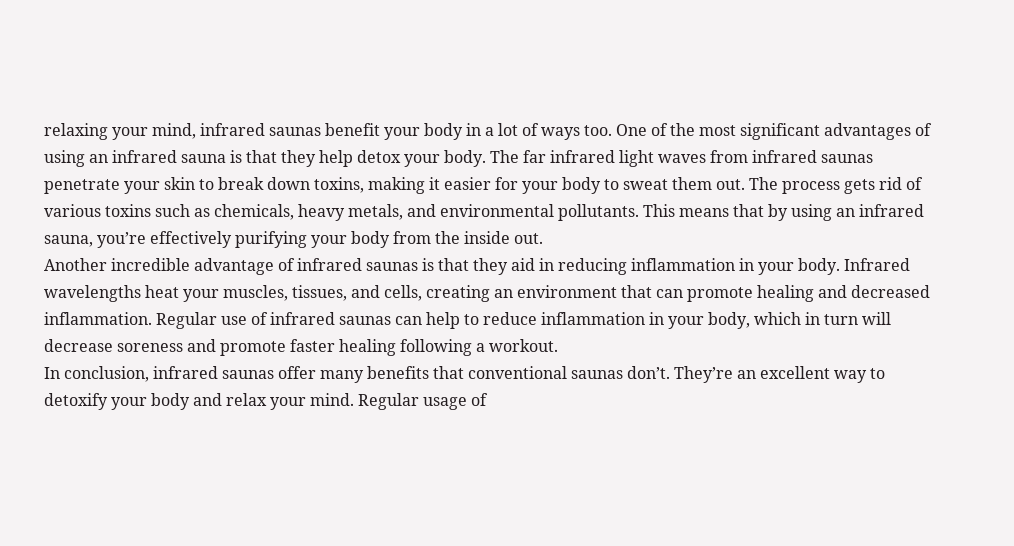relaxing your mind, infrared saunas benefit your body in a lot of ways too. One of the most significant advantages of using an infrared sauna is that they help detox your body. The far infrared light waves from infrared saunas penetrate your skin to break down toxins, making it easier for your body to sweat them out. The process gets rid of various toxins such as chemicals, heavy metals, and environmental pollutants. This means that by using an infrared sauna, you’re effectively purifying your body from the inside out.
Another incredible advantage of infrared saunas is that they aid in reducing inflammation in your body. Infrared wavelengths heat your muscles, tissues, and cells, creating an environment that can promote healing and decreased inflammation. Regular use of infrared saunas can help to reduce inflammation in your body, which in turn will decrease soreness and promote faster healing following a workout.
In conclusion, infrared saunas offer many benefits that conventional saunas don’t. They’re an excellent way to detoxify your body and relax your mind. Regular usage of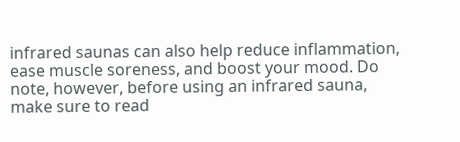infrared saunas can also help reduce inflammation, ease muscle soreness, and boost your mood. Do note, however, before using an infrared sauna, make sure to read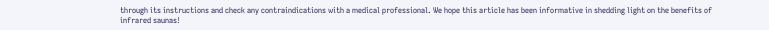through its instructions and check any contraindications with a medical professional. We hope this article has been informative in shedding light on the benefits of infrared saunas!